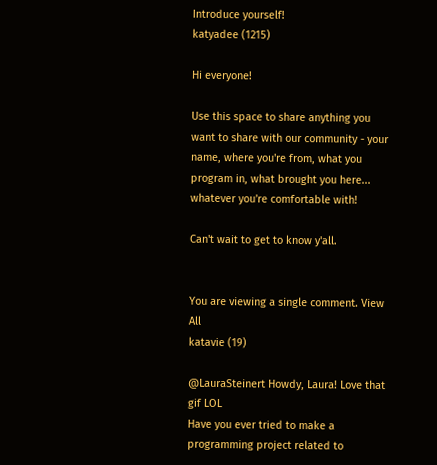Introduce yourself!
katyadee (1215)

Hi everyone!

Use this space to share anything you want to share with our community - your name, where you're from, what you program in, what brought you here... whatever you're comfortable with!

Can't wait to get to know y'all.


You are viewing a single comment. View All
katavie (19)

@LauraSteinert Howdy, Laura! Love that gif LOL
Have you ever tried to make a programming project related to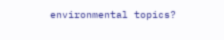environmental topics?